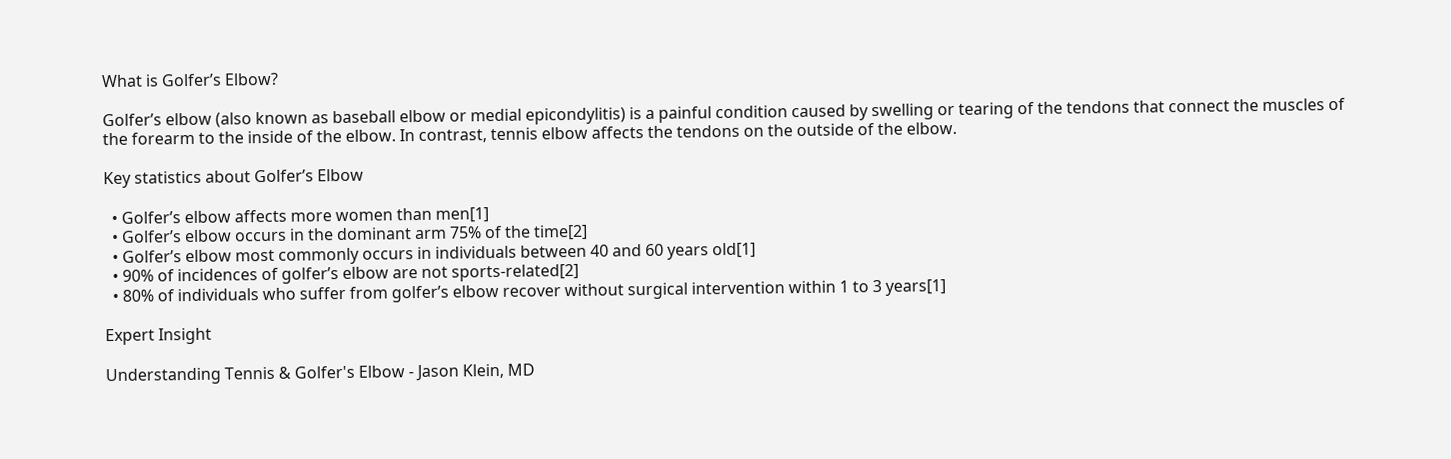What is Golfer’s Elbow?

Golfer’s elbow (also known as baseball elbow or medial epicondylitis) is a painful condition caused by swelling or tearing of the tendons that connect the muscles of the forearm to the inside of the elbow. In contrast, tennis elbow affects the tendons on the outside of the elbow.

Key statistics about Golfer’s Elbow

  • Golfer’s elbow affects more women than men[1]
  • Golfer’s elbow occurs in the dominant arm 75% of the time[2]
  • Golfer’s elbow most commonly occurs in individuals between 40 and 60 years old[1]
  • 90% of incidences of golfer’s elbow are not sports-related[2]
  • 80% of individuals who suffer from golfer’s elbow recover without surgical intervention within 1 to 3 years[1]

Expert Insight

Understanding Tennis & Golfer's Elbow - Jason Klein, MD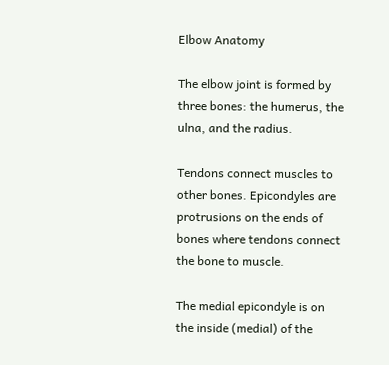Elbow Anatomy

The elbow joint is formed by three bones: the humerus, the ulna, and the radius.

Tendons connect muscles to other bones. Epicondyles are protrusions on the ends of bones where tendons connect the bone to muscle.

The medial epicondyle is on the inside (medial) of the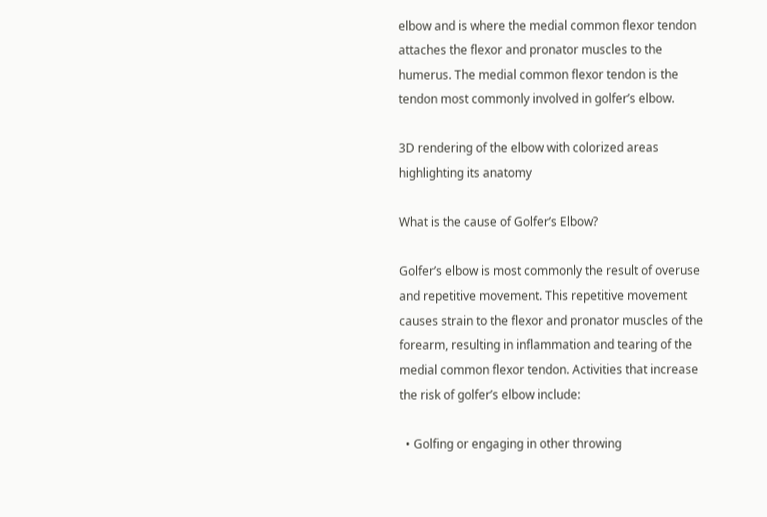elbow and is where the medial common flexor tendon attaches the flexor and pronator muscles to the humerus. The medial common flexor tendon is the tendon most commonly involved in golfer’s elbow.

3D rendering of the elbow with colorized areas highlighting its anatomy

What is the cause of Golfer’s Elbow?

Golfer’s elbow is most commonly the result of overuse and repetitive movement. This repetitive movement causes strain to the flexor and pronator muscles of the forearm, resulting in inflammation and tearing of the medial common flexor tendon. Activities that increase the risk of golfer’s elbow include:

  • Golfing or engaging in other throwing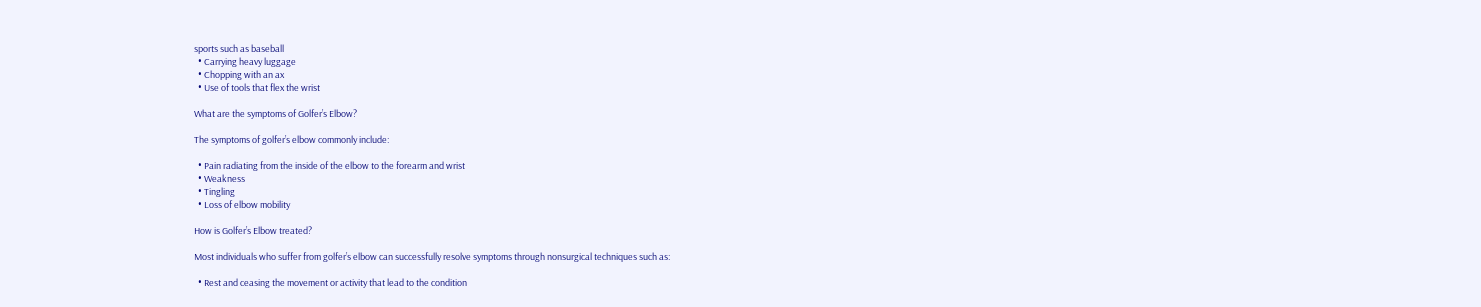sports such as baseball
  • Carrying heavy luggage
  • Chopping with an ax
  • Use of tools that flex the wrist

What are the symptoms of Golfer’s Elbow?

The symptoms of golfer’s elbow commonly include:

  • Pain radiating from the inside of the elbow to the forearm and wrist
  • Weakness
  • Tingling
  • Loss of elbow mobility

How is Golfer’s Elbow treated?

Most individuals who suffer from golfer’s elbow can successfully resolve symptoms through nonsurgical techniques such as:

  • Rest and ceasing the movement or activity that lead to the condition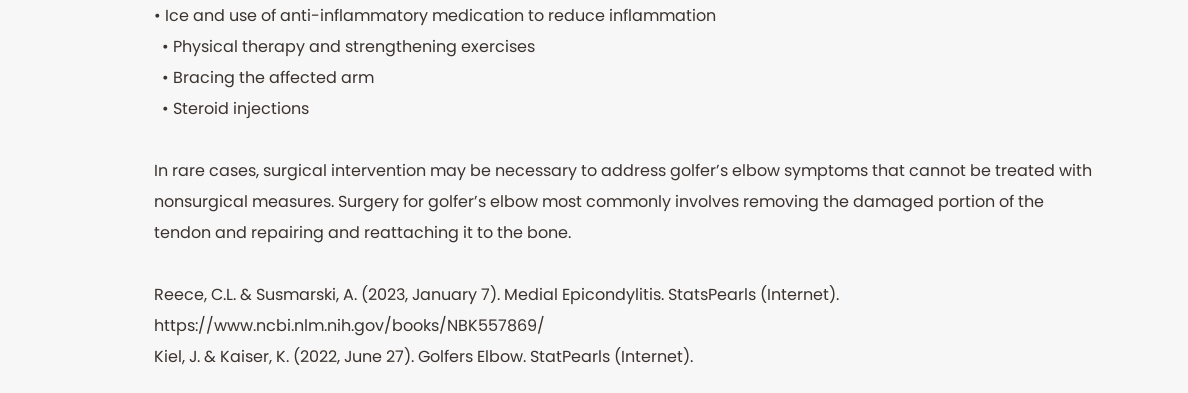• Ice and use of anti-inflammatory medication to reduce inflammation
  • Physical therapy and strengthening exercises
  • Bracing the affected arm
  • Steroid injections

In rare cases, surgical intervention may be necessary to address golfer’s elbow symptoms that cannot be treated with nonsurgical measures. Surgery for golfer’s elbow most commonly involves removing the damaged portion of the tendon and repairing and reattaching it to the bone.

Reece, C.L. & Susmarski, A. (2023, January 7). Medial Epicondylitis. StatsPearls (Internet). https://www.ncbi.nlm.nih.gov/books/NBK557869/
Kiel, J. & Kaiser, K. (2022, June 27). Golfers Elbow. StatPearls (Internet).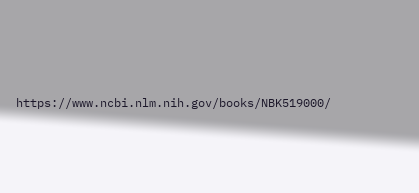https://www.ncbi.nlm.nih.gov/books/NBK519000/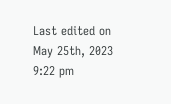Last edited on May 25th, 2023 9:22 pm